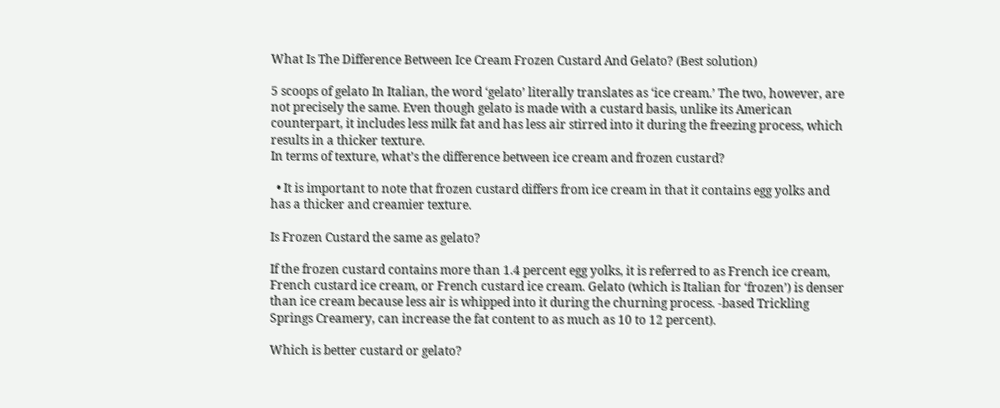What Is The Difference Between Ice Cream Frozen Custard And Gelato? (Best solution)

5 scoops of gelato In Italian, the word ‘gelato’ literally translates as ‘ice cream.’ The two, however, are not precisely the same. Even though gelato is made with a custard basis, unlike its American counterpart, it includes less milk fat and has less air stirred into it during the freezing process, which results in a thicker texture.
In terms of texture, what’s the difference between ice cream and frozen custard?

  • It is important to note that frozen custard differs from ice cream in that it contains egg yolks and has a thicker and creamier texture.

Is Frozen Custard the same as gelato?

If the frozen custard contains more than 1.4 percent egg yolks, it is referred to as French ice cream, French custard ice cream, or French custard ice cream. Gelato (which is Italian for ‘frozen’) is denser than ice cream because less air is whipped into it during the churning process. -based Trickling Springs Creamery, can increase the fat content to as much as 10 to 12 percent).

Which is better custard or gelato?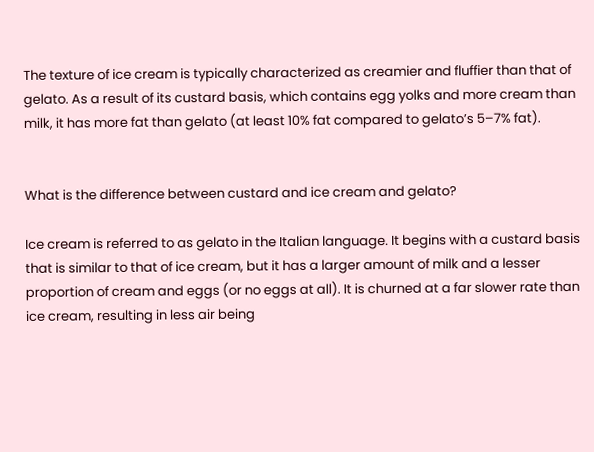The texture of ice cream is typically characterized as creamier and fluffier than that of gelato. As a result of its custard basis, which contains egg yolks and more cream than milk, it has more fat than gelato (at least 10% fat compared to gelato’s 5–7% fat).


What is the difference between custard and ice cream and gelato?

Ice cream is referred to as gelato in the Italian language. It begins with a custard basis that is similar to that of ice cream, but it has a larger amount of milk and a lesser proportion of cream and eggs (or no eggs at all). It is churned at a far slower rate than ice cream, resulting in less air being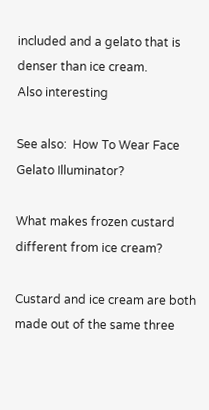included and a gelato that is denser than ice cream.
Also interesting

See also:  How To Wear Face Gelato Illuminator?

What makes frozen custard different from ice cream?

Custard and ice cream are both made out of the same three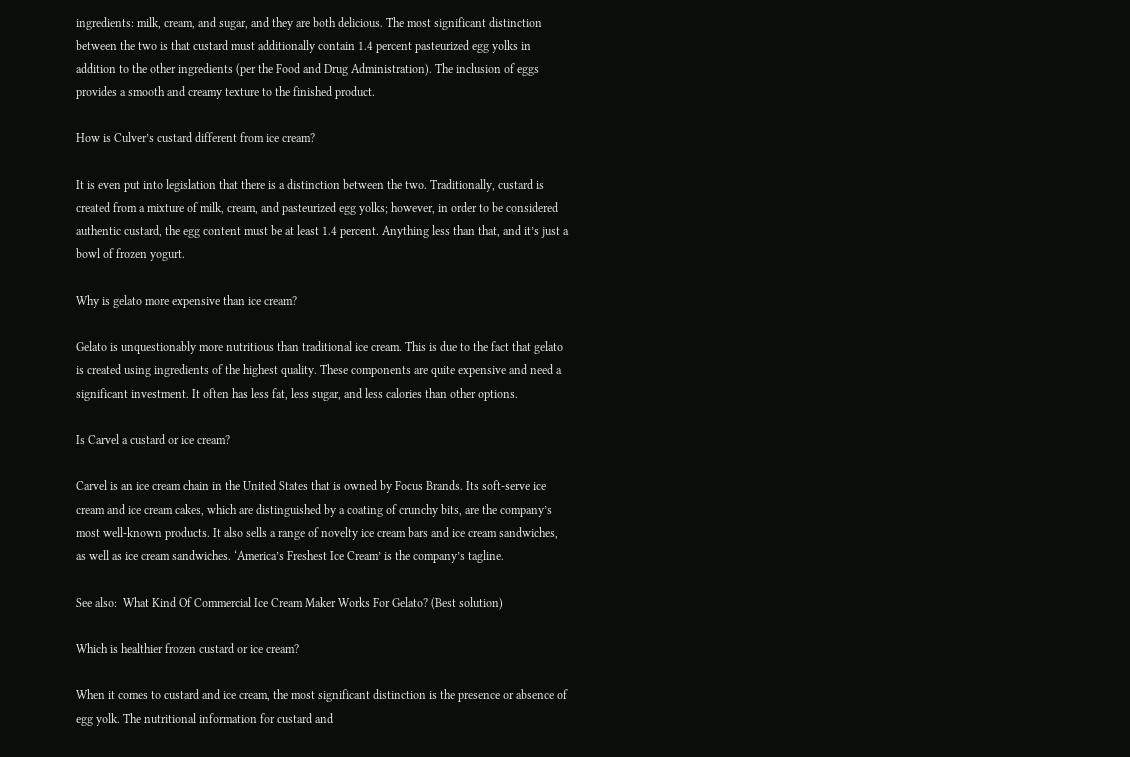ingredients: milk, cream, and sugar, and they are both delicious. The most significant distinction between the two is that custard must additionally contain 1.4 percent pasteurized egg yolks in addition to the other ingredients (per the Food and Drug Administration). The inclusion of eggs provides a smooth and creamy texture to the finished product.

How is Culver’s custard different from ice cream?

It is even put into legislation that there is a distinction between the two. Traditionally, custard is created from a mixture of milk, cream, and pasteurized egg yolks; however, in order to be considered authentic custard, the egg content must be at least 1.4 percent. Anything less than that, and it’s just a bowl of frozen yogurt.

Why is gelato more expensive than ice cream?

Gelato is unquestionably more nutritious than traditional ice cream. This is due to the fact that gelato is created using ingredients of the highest quality. These components are quite expensive and need a significant investment. It often has less fat, less sugar, and less calories than other options.

Is Carvel a custard or ice cream?

Carvel is an ice cream chain in the United States that is owned by Focus Brands. Its soft-serve ice cream and ice cream cakes, which are distinguished by a coating of crunchy bits, are the company’s most well-known products. It also sells a range of novelty ice cream bars and ice cream sandwiches, as well as ice cream sandwiches. ‘America’s Freshest Ice Cream’ is the company’s tagline.

See also:  What Kind Of Commercial Ice Cream Maker Works For Gelato? (Best solution)

Which is healthier frozen custard or ice cream?

When it comes to custard and ice cream, the most significant distinction is the presence or absence of egg yolk. The nutritional information for custard and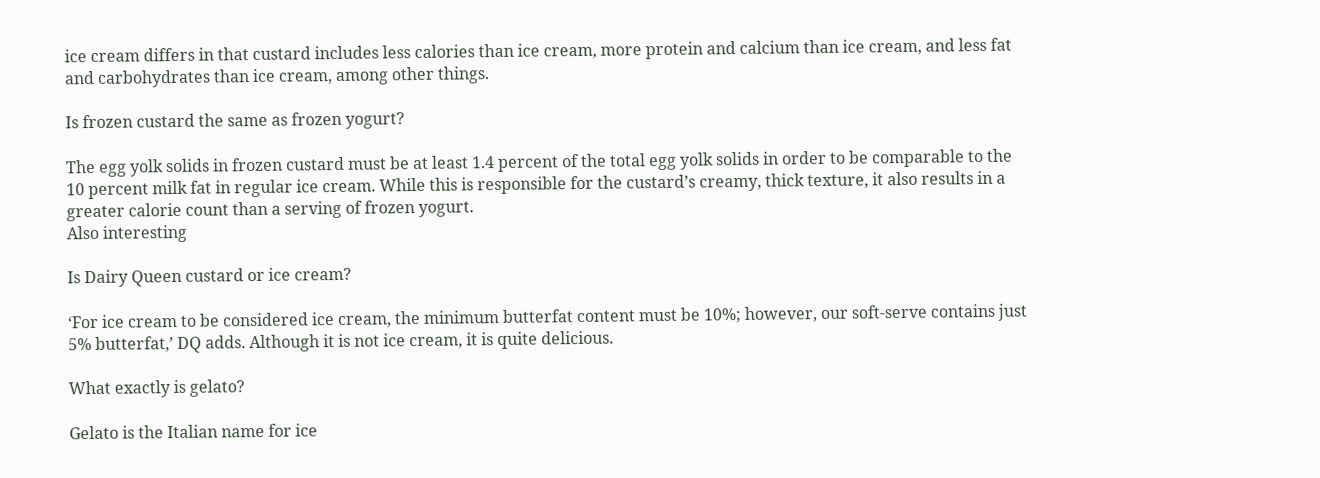ice cream differs in that custard includes less calories than ice cream, more protein and calcium than ice cream, and less fat and carbohydrates than ice cream, among other things.

Is frozen custard the same as frozen yogurt?

The egg yolk solids in frozen custard must be at least 1.4 percent of the total egg yolk solids in order to be comparable to the 10 percent milk fat in regular ice cream. While this is responsible for the custard’s creamy, thick texture, it also results in a greater calorie count than a serving of frozen yogurt.
Also interesting

Is Dairy Queen custard or ice cream?

‘For ice cream to be considered ice cream, the minimum butterfat content must be 10%; however, our soft-serve contains just 5% butterfat,’ DQ adds. Although it is not ice cream, it is quite delicious.

What exactly is gelato?

Gelato is the Italian name for ice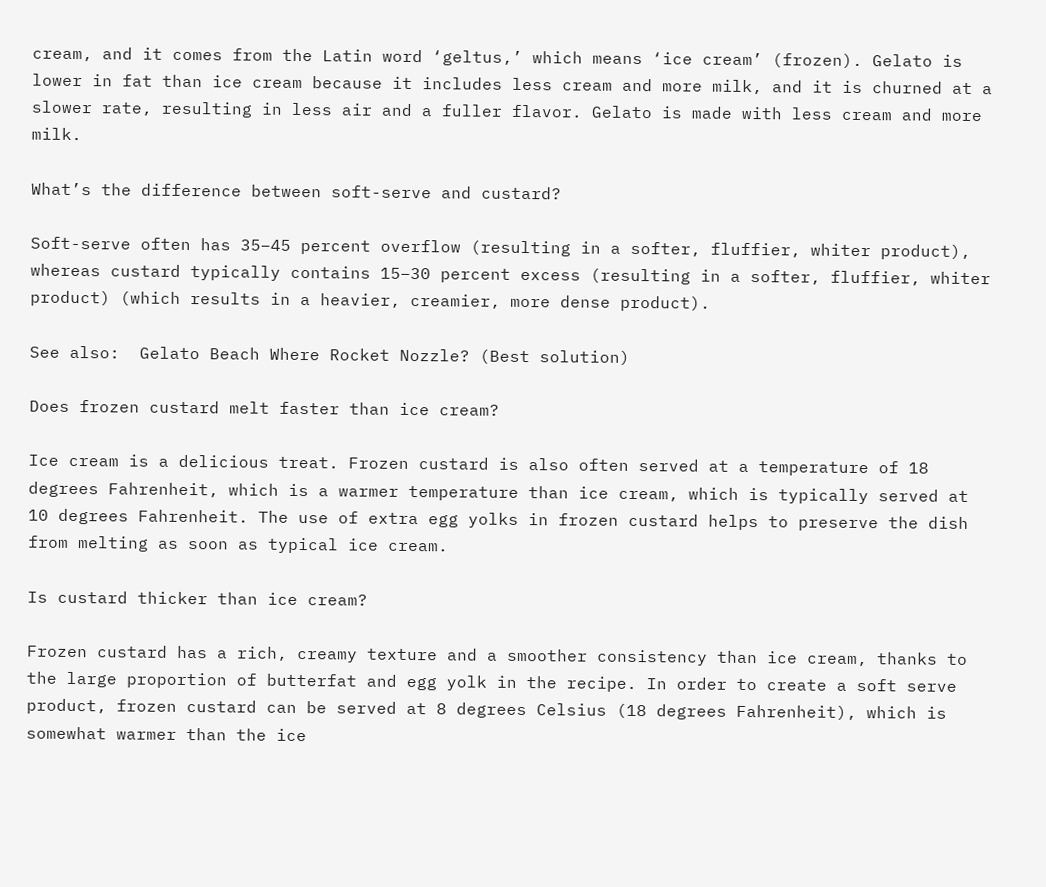cream, and it comes from the Latin word ‘geltus,’ which means ‘ice cream’ (frozen). Gelato is lower in fat than ice cream because it includes less cream and more milk, and it is churned at a slower rate, resulting in less air and a fuller flavor. Gelato is made with less cream and more milk.

What’s the difference between soft-serve and custard?

Soft-serve often has 35–45 percent overflow (resulting in a softer, fluffier, whiter product), whereas custard typically contains 15–30 percent excess (resulting in a softer, fluffier, whiter product) (which results in a heavier, creamier, more dense product).

See also:  Gelato Beach Where Rocket Nozzle? (Best solution)

Does frozen custard melt faster than ice cream?

Ice cream is a delicious treat. Frozen custard is also often served at a temperature of 18 degrees Fahrenheit, which is a warmer temperature than ice cream, which is typically served at 10 degrees Fahrenheit. The use of extra egg yolks in frozen custard helps to preserve the dish from melting as soon as typical ice cream.

Is custard thicker than ice cream?

Frozen custard has a rich, creamy texture and a smoother consistency than ice cream, thanks to the large proportion of butterfat and egg yolk in the recipe. In order to create a soft serve product, frozen custard can be served at 8 degrees Celsius (18 degrees Fahrenheit), which is somewhat warmer than the ice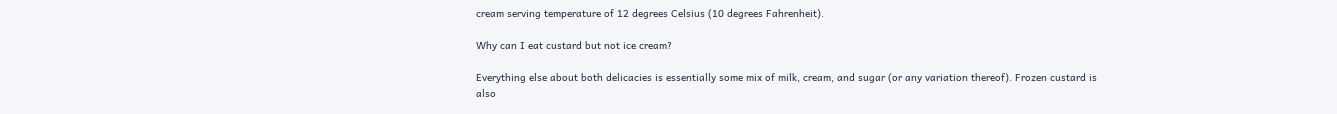cream serving temperature of 12 degrees Celsius (10 degrees Fahrenheit).

Why can I eat custard but not ice cream?

Everything else about both delicacies is essentially some mix of milk, cream, and sugar (or any variation thereof). Frozen custard is also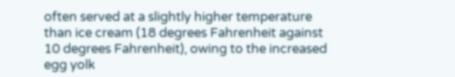often served at a slightly higher temperature than ice cream (18 degrees Fahrenheit against 10 degrees Fahrenheit), owing to the increased egg yolk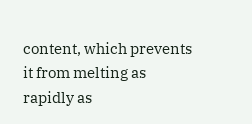content, which prevents it from melting as rapidly as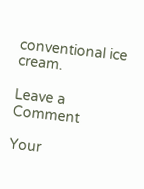conventional ice cream.

Leave a Comment

Your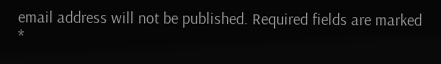email address will not be published. Required fields are marked *